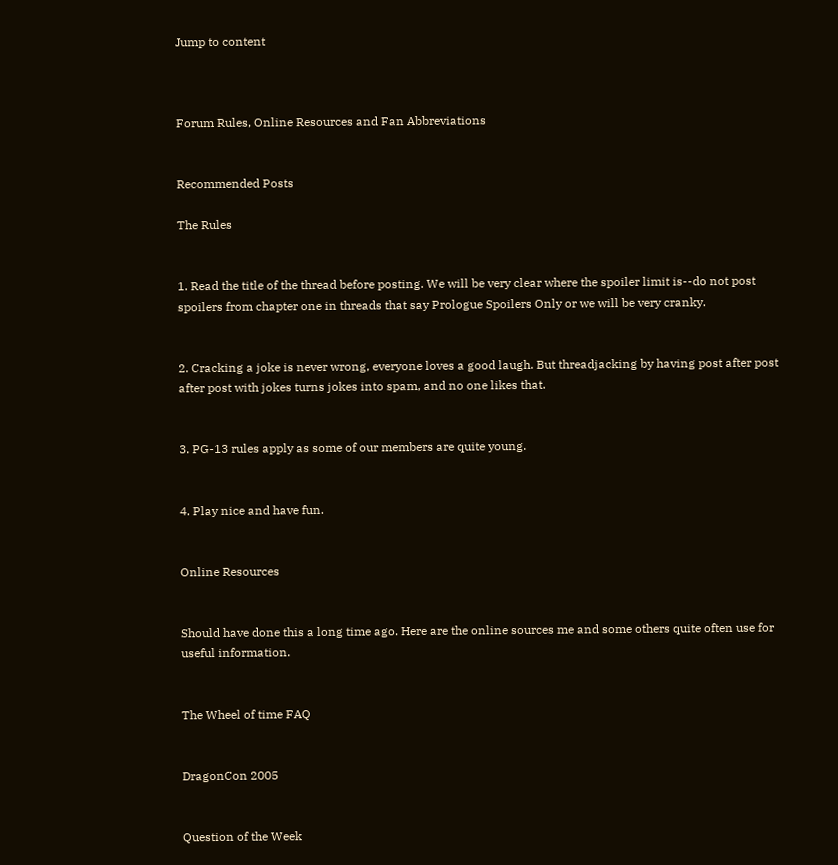Jump to content



Forum Rules, Online Resources and Fan Abbreviations


Recommended Posts

The Rules


1. Read the title of the thread before posting. We will be very clear where the spoiler limit is--do not post spoilers from chapter one in threads that say Prologue Spoilers Only or we will be very cranky.


2. Cracking a joke is never wrong, everyone loves a good laugh. But threadjacking by having post after post after post with jokes turns jokes into spam, and no one likes that.


3. PG-13 rules apply as some of our members are quite young.


4. Play nice and have fun.


Online Resources


Should have done this a long time ago. Here are the online sources me and some others quite often use for useful information.


The Wheel of time FAQ


DragonCon 2005


Question of the Week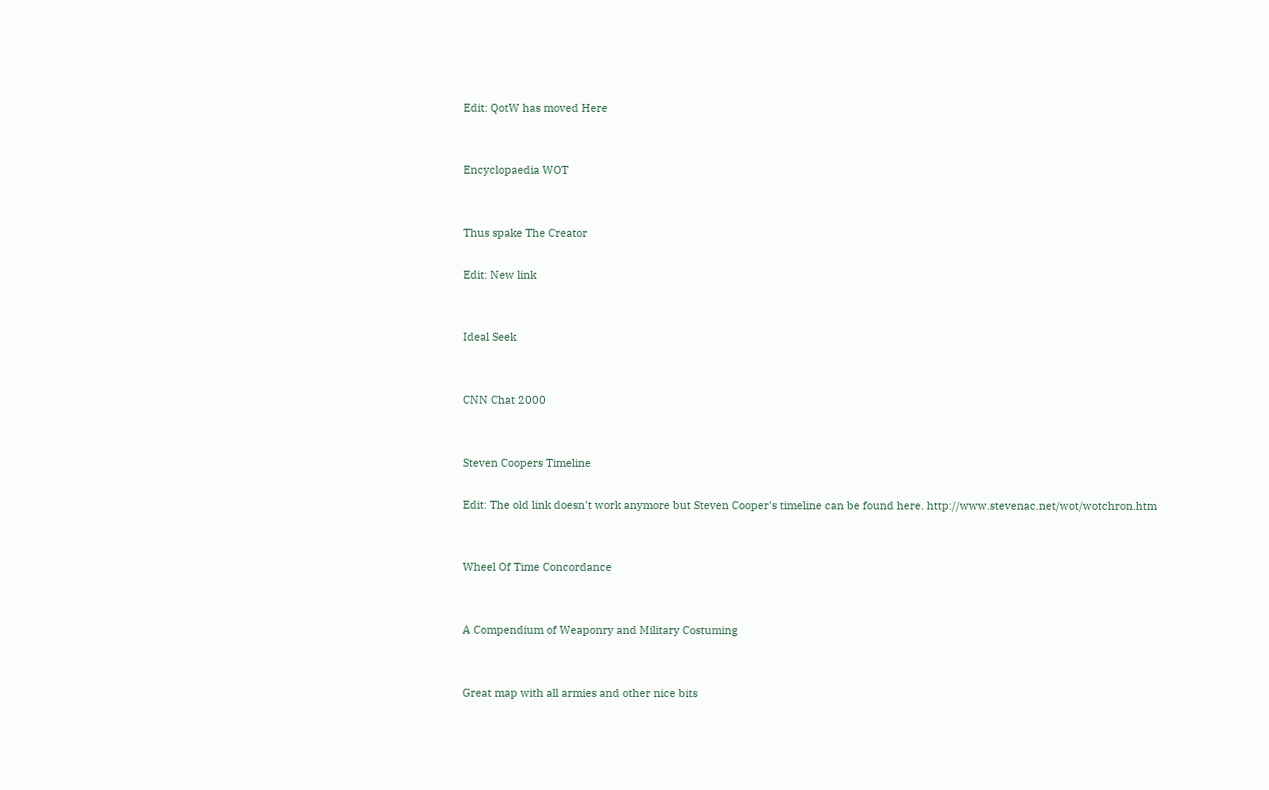Edit: QotW has moved Here


Encyclopaedia WOT


Thus spake The Creator

Edit: New link


Ideal Seek


CNN Chat 2000


Steven Coopers Timeline

Edit: The old link doesn't work anymore but Steven Cooper's timeline can be found here. http://www.stevenac.net/wot/wotchron.htm


Wheel Of Time Concordance


A Compendium of Weaponry and Military Costuming


Great map with all armies and other nice bits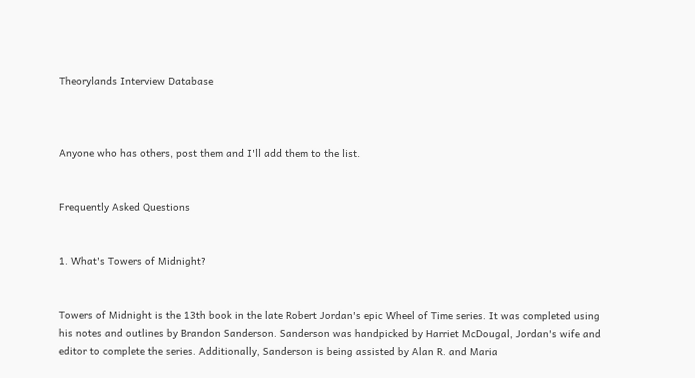Theorylands Interview Database



Anyone who has others, post them and I'll add them to the list.


Frequently Asked Questions


1. What's Towers of Midnight?


Towers of Midnight is the 13th book in the late Robert Jordan's epic Wheel of Time series. It was completed using his notes and outlines by Brandon Sanderson. Sanderson was handpicked by Harriet McDougal, Jordan's wife and editor to complete the series. Additionally, Sanderson is being assisted by Alan R. and Maria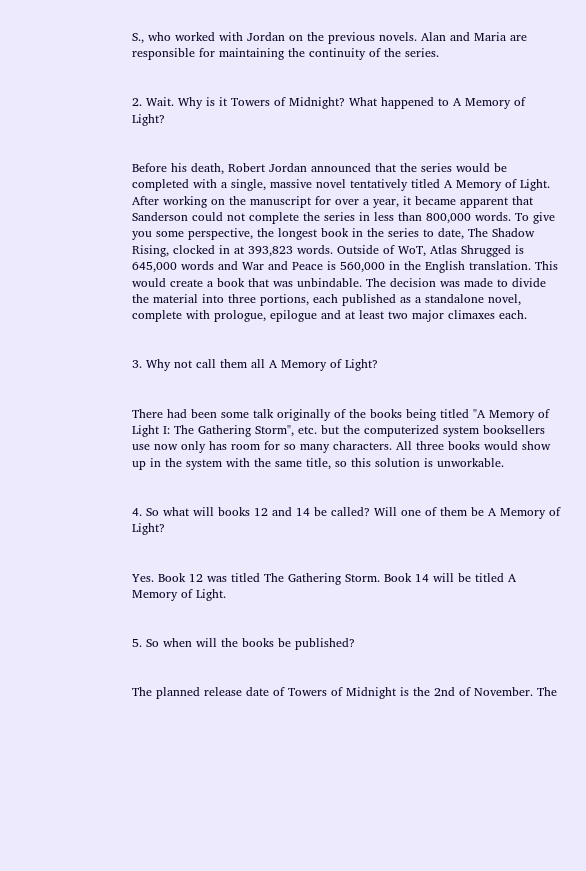S., who worked with Jordan on the previous novels. Alan and Maria are responsible for maintaining the continuity of the series.


2. Wait. Why is it Towers of Midnight? What happened to A Memory of Light?


Before his death, Robert Jordan announced that the series would be completed with a single, massive novel tentatively titled A Memory of Light. After working on the manuscript for over a year, it became apparent that Sanderson could not complete the series in less than 800,000 words. To give you some perspective, the longest book in the series to date, The Shadow Rising, clocked in at 393,823 words. Outside of WoT, Atlas Shrugged is 645,000 words and War and Peace is 560,000 in the English translation. This would create a book that was unbindable. The decision was made to divide the material into three portions, each published as a standalone novel, complete with prologue, epilogue and at least two major climaxes each.


3. Why not call them all A Memory of Light?


There had been some talk originally of the books being titled "A Memory of Light I: The Gathering Storm", etc. but the computerized system booksellers use now only has room for so many characters. All three books would show up in the system with the same title, so this solution is unworkable.


4. So what will books 12 and 14 be called? Will one of them be A Memory of Light?


Yes. Book 12 was titled The Gathering Storm. Book 14 will be titled A Memory of Light.


5. So when will the books be published?


The planned release date of Towers of Midnight is the 2nd of November. The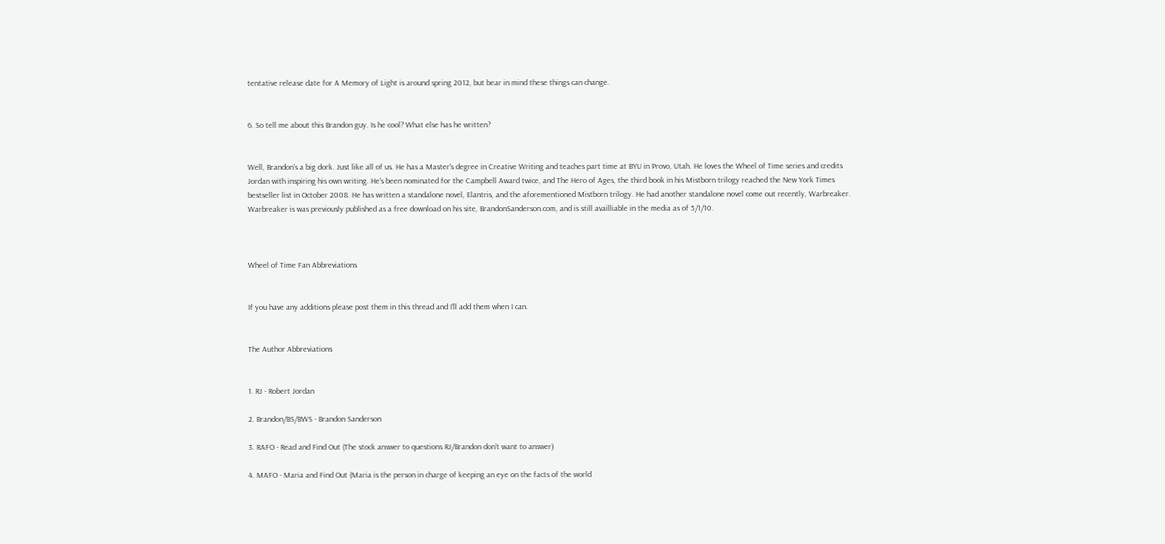tentative release date for A Memory of Light is around spring 2012, but bear in mind these things can change.


6. So tell me about this Brandon guy. Is he cool? What else has he written?


Well, Brandon's a big dork. Just like all of us. He has a Master's degree in Creative Writing and teaches part time at BYU in Provo, Utah. He loves the Wheel of Time series and credits Jordan with inspiring his own writing. He's been nominated for the Campbell Award twice, and The Hero of Ages, the third book in his Mistborn trilogy reached the New York Times bestseller list in October 2008. He has written a standalone novel, Elantris, and the aforementioned Mistborn trilogy. He had another standalone novel come out recently, Warbreaker. Warbreaker is was previously published as a free download on his site, BrandonSanderson.com, and is still availliable in the media as of 5/1/10.



Wheel of Time Fan Abbreviations


If you have any additions please post them in this thread and I'll add them when I can.


The Author Abbreviations


1. RJ - Robert Jordan

2. Brandon/BS/BWS - Brandon Sanderson

3. RAFO - Read and Find Out (The stock answer to questions RJ/Brandon don't want to answer)

4. MAFO - Maria and Find Out (Maria is the person in charge of keeping an eye on the facts of the world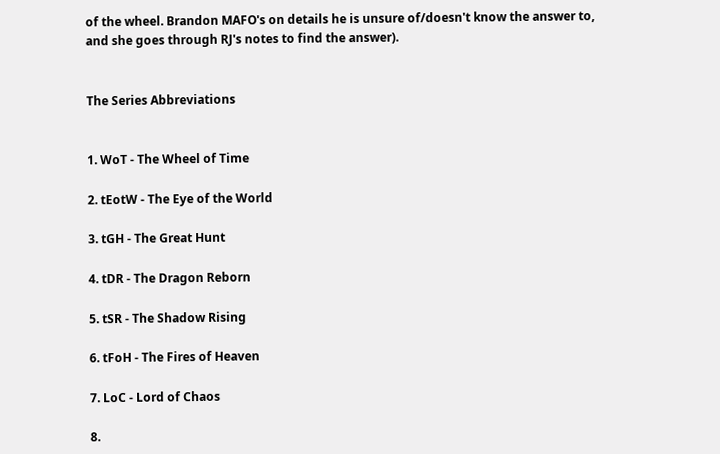of the wheel. Brandon MAFO's on details he is unsure of/doesn't know the answer to, and she goes through RJ's notes to find the answer).


The Series Abbreviations


1. WoT - The Wheel of Time

2. tEotW - The Eye of the World

3. tGH - The Great Hunt

4. tDR - The Dragon Reborn

5. tSR - The Shadow Rising

6. tFoH - The Fires of Heaven

7. LoC - Lord of Chaos

8.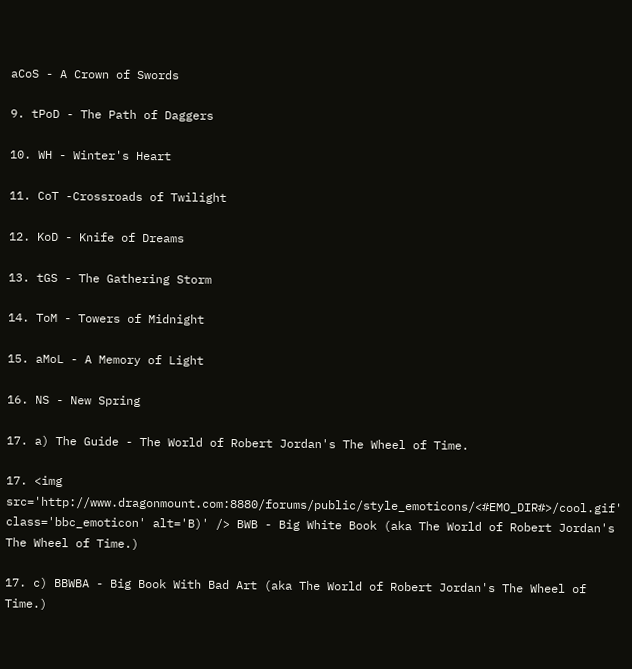aCoS - A Crown of Swords

9. tPoD - The Path of Daggers

10. WH - Winter's Heart

11. CoT -Crossroads of Twilight

12. KoD - Knife of Dreams

13. tGS - The Gathering Storm

14. ToM - Towers of Midnight

15. aMoL - A Memory of Light

16. NS - New Spring

17. a) The Guide - The World of Robert Jordan's The Wheel of Time.

17. <img src='http://www.dragonmount.com:8880/forums/public/style_emoticons/<#EMO_DIR#>/cool.gif' class='bbc_emoticon' alt='B)' /> BWB - Big White Book (aka The World of Robert Jordan's The Wheel of Time.)

17. c) BBWBA - Big Book With Bad Art (aka The World of Robert Jordan's The Wheel of Time.)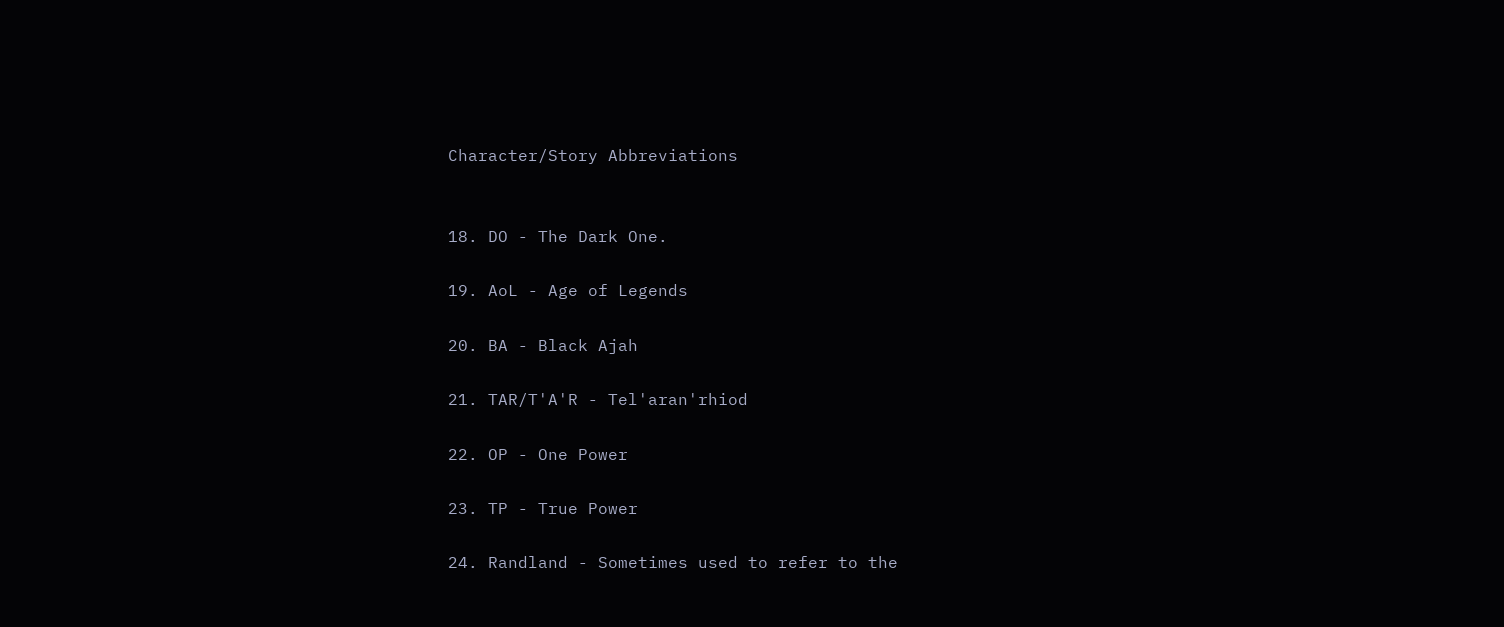Character/Story Abbreviations


18. DO - The Dark One.

19. AoL - Age of Legends

20. BA - Black Ajah

21. TAR/T'A'R - Tel'aran'rhiod

22. OP - One Power

23. TP - True Power

24. Randland - Sometimes used to refer to the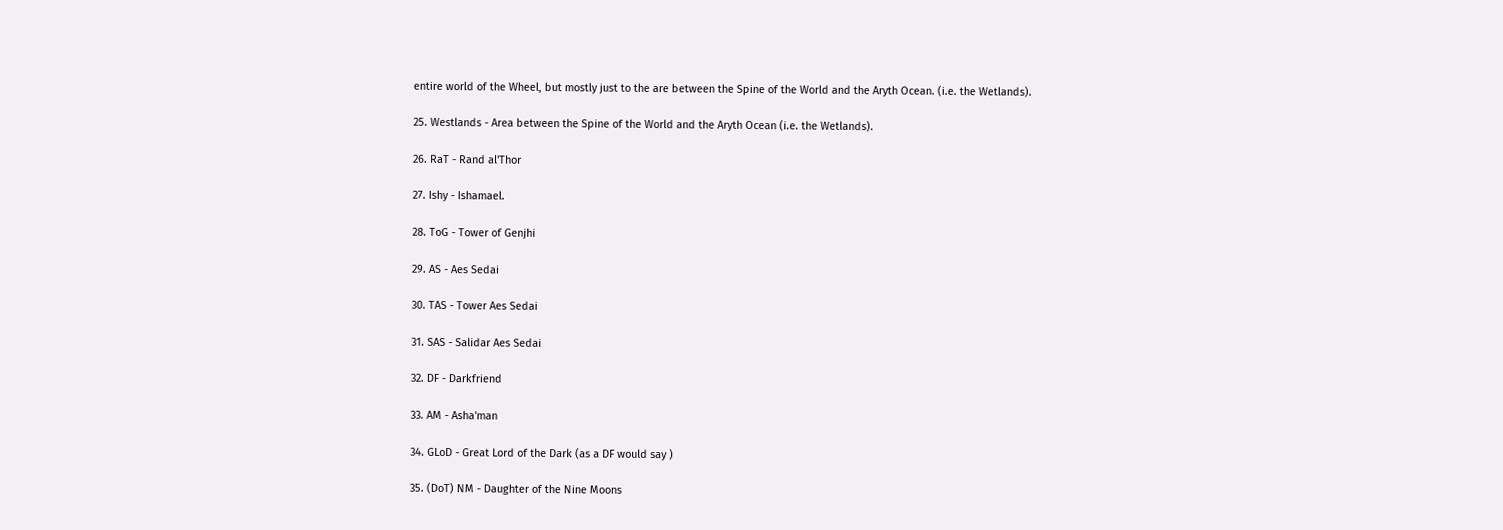entire world of the Wheel, but mostly just to the are between the Spine of the World and the Aryth Ocean. (i.e. the Wetlands).

25. Westlands - Area between the Spine of the World and the Aryth Ocean (i.e. the Wetlands).

26. RaT - Rand al'Thor

27. Ishy - Ishamael.

28. ToG - Tower of Genjhi

29. AS - Aes Sedai

30. TAS - Tower Aes Sedai

31. SAS - Salidar Aes Sedai

32. DF - Darkfriend

33. AM - Asha'man

34. GLoD - Great Lord of the Dark (as a DF would say )

35. (DoT) NM - Daughter of the Nine Moons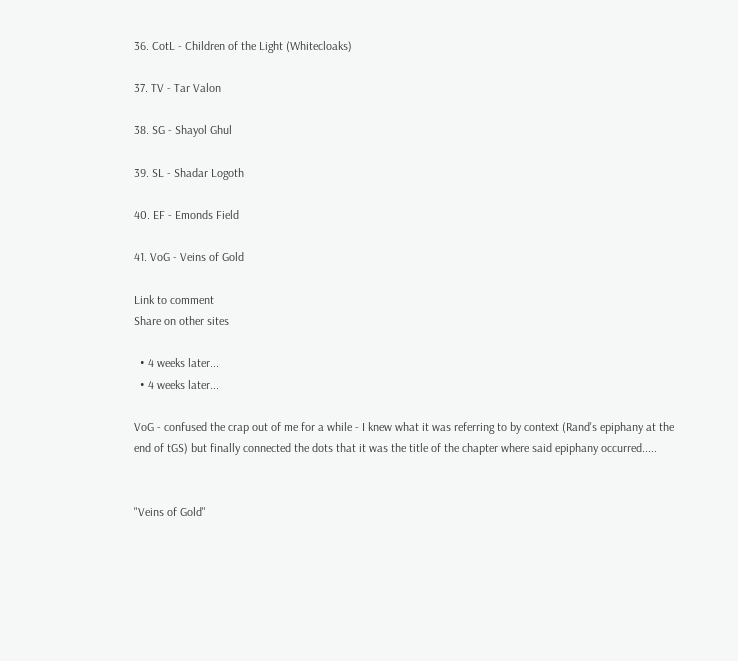36. CotL - Children of the Light (Whitecloaks)

37. TV - Tar Valon

38. SG - Shayol Ghul

39. SL - Shadar Logoth

40. EF - Emonds Field

41. VoG - Veins of Gold

Link to comment
Share on other sites

  • 4 weeks later...
  • 4 weeks later...

VoG - confused the crap out of me for a while - I knew what it was referring to by context (Rand's epiphany at the end of tGS) but finally connected the dots that it was the title of the chapter where said epiphany occurred.....


"Veins of Gold"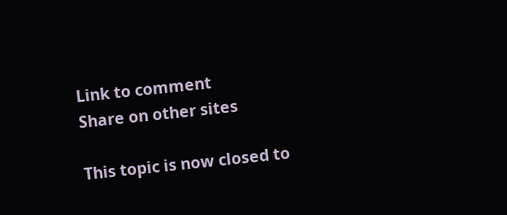Link to comment
Share on other sites

This topic is now closed to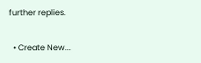further replies.

  • Create New...